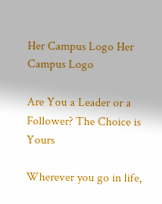Her Campus Logo Her Campus Logo

Are You a Leader or a Follower? The Choice is Yours

Wherever you go in life,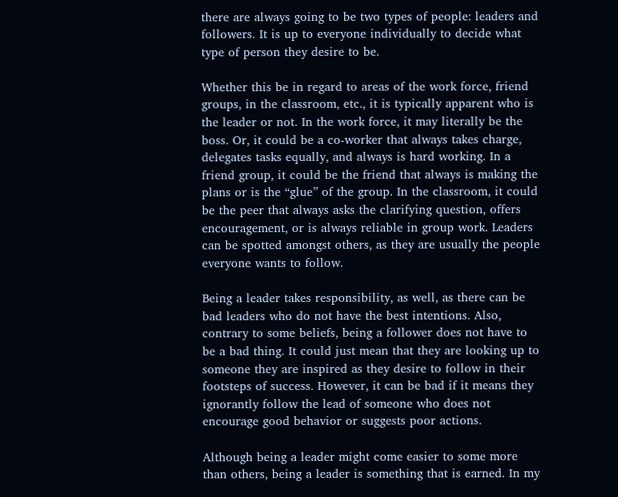there are always going to be two types of people: leaders and followers. It is up to everyone individually to decide what type of person they desire to be.

Whether this be in regard to areas of the work force, friend groups, in the classroom, etc., it is typically apparent who is the leader or not. In the work force, it may literally be the boss. Or, it could be a co-worker that always takes charge, delegates tasks equally, and always is hard working. In a friend group, it could be the friend that always is making the plans or is the “glue” of the group. In the classroom, it could be the peer that always asks the clarifying question, offers encouragement, or is always reliable in group work. Leaders can be spotted amongst others, as they are usually the people everyone wants to follow.

Being a leader takes responsibility, as well, as there can be bad leaders who do not have the best intentions. Also, contrary to some beliefs, being a follower does not have to be a bad thing. It could just mean that they are looking up to someone they are inspired as they desire to follow in their footsteps of success. However, it can be bad if it means they ignorantly follow the lead of someone who does not encourage good behavior or suggests poor actions.

Although being a leader might come easier to some more than others, being a leader is something that is earned. In my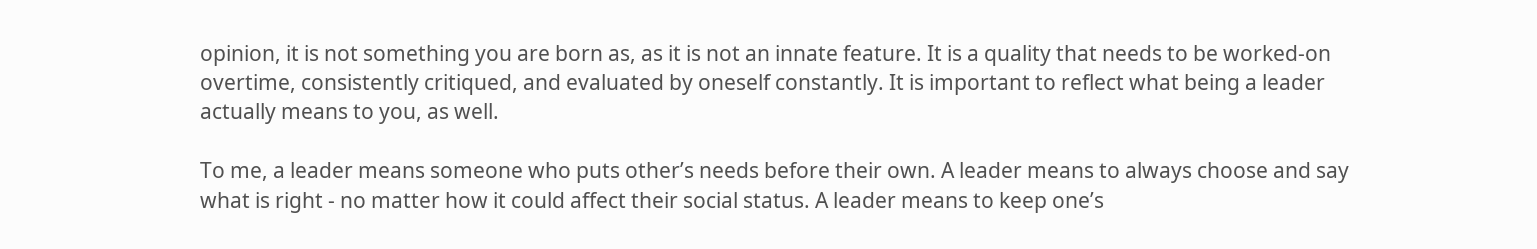opinion, it is not something you are born as, as it is not an innate feature. It is a quality that needs to be worked-on overtime, consistently critiqued, and evaluated by oneself constantly. It is important to reflect what being a leader actually means to you, as well.

To me, a leader means someone who puts other’s needs before their own. A leader means to always choose and say what is right - no matter how it could affect their social status. A leader means to keep one’s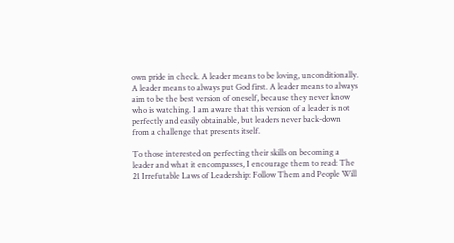own pride in check. A leader means to be loving, unconditionally. A leader means to always put God first. A leader means to always aim to be the best version of oneself, because they never know who is watching. I am aware that this version of a leader is not perfectly and easily obtainable, but leaders never back-down from a challenge that presents itself.

To those interested on perfecting their skills on becoming a leader and what it encompasses, I encourage them to read: The 21 Irrefutable Laws of Leadership: Follow Them and People Will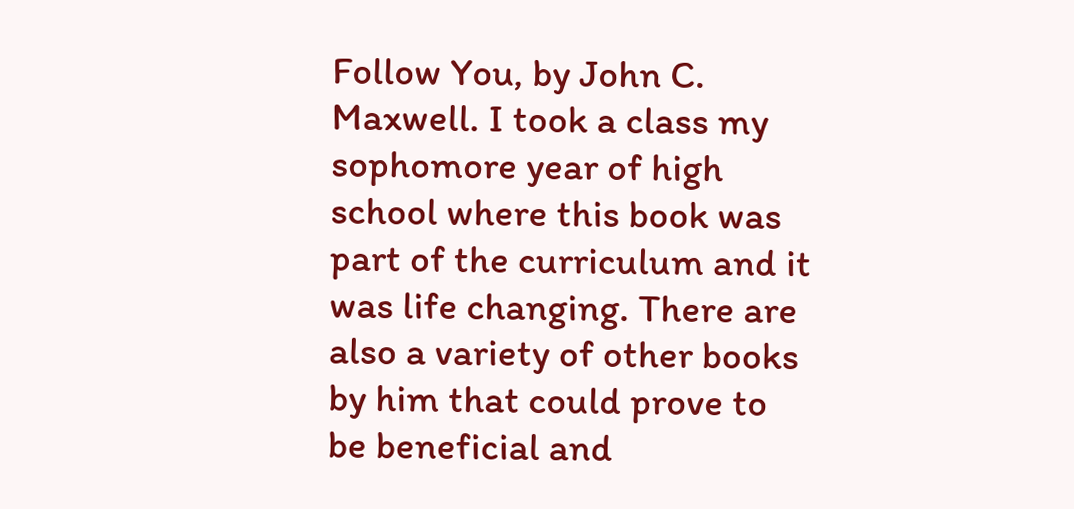Follow You, by John C. Maxwell. I took a class my sophomore year of high school where this book was part of the curriculum and it was life changing. There are also a variety of other books by him that could prove to be beneficial and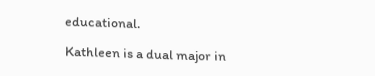educational.

Kathleen is a dual major in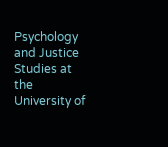Psychology and Justice Studies at the University of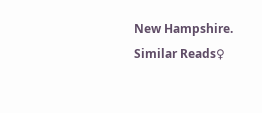New Hampshire.
Similar Reads♀